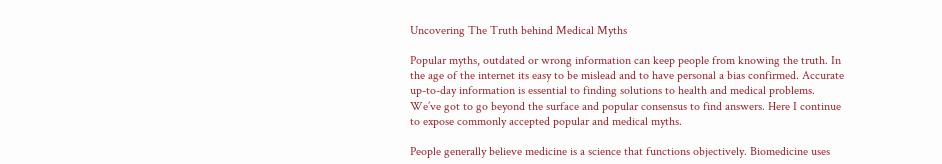Uncovering The Truth behind Medical Myths

Popular myths, outdated or wrong information can keep people from knowing the truth. In the age of the internet its easy to be mislead and to have personal a bias confirmed. Accurate up-to-day information is essential to finding solutions to health and medical problems. We’ve got to go beyond the surface and popular consensus to find answers. Here I continue to expose commonly accepted popular and medical myths.

People generally believe medicine is a science that functions objectively. Biomedicine uses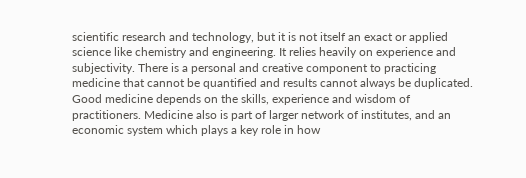scientific research and technology, but it is not itself an exact or applied science like chemistry and engineering. It relies heavily on experience and subjectivity. There is a personal and creative component to practicing medicine that cannot be quantified and results cannot always be duplicated. Good medicine depends on the skills, experience and wisdom of practitioners. Medicine also is part of larger network of institutes, and an economic system which plays a key role in how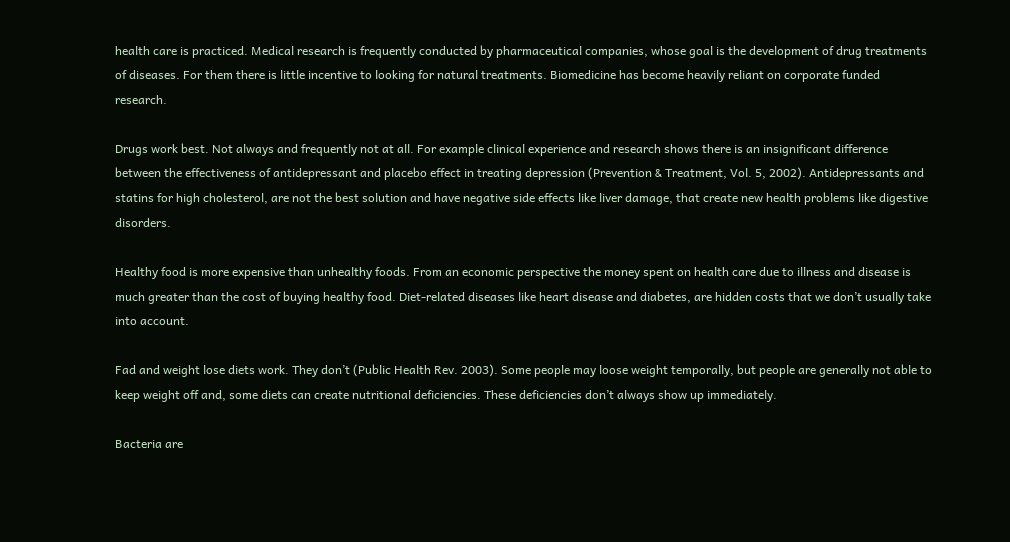health care is practiced. Medical research is frequently conducted by pharmaceutical companies, whose goal is the development of drug treatments of diseases. For them there is little incentive to looking for natural treatments. Biomedicine has become heavily reliant on corporate funded research.

Drugs work best. Not always and frequently not at all. For example clinical experience and research shows there is an insignificant difference between the effectiveness of antidepressant and placebo effect in treating depression (Prevention & Treatment, Vol. 5, 2002). Antidepressants and statins for high cholesterol, are not the best solution and have negative side effects like liver damage, that create new health problems like digestive disorders.

Healthy food is more expensive than unhealthy foods. From an economic perspective the money spent on health care due to illness and disease is much greater than the cost of buying healthy food. Diet-related diseases like heart disease and diabetes, are hidden costs that we don’t usually take into account.

Fad and weight lose diets work. They don’t (Public Health Rev. 2003). Some people may loose weight temporally, but people are generally not able to keep weight off and, some diets can create nutritional deficiencies. These deficiencies don’t always show up immediately.

Bacteria are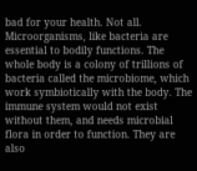bad for your health. Not all. Microorganisms, like bacteria are essential to bodily functions. The whole body is a colony of trillions of bacteria called the microbiome, which work symbiotically with the body. The immune system would not exist without them, and needs microbial flora in order to function. They are also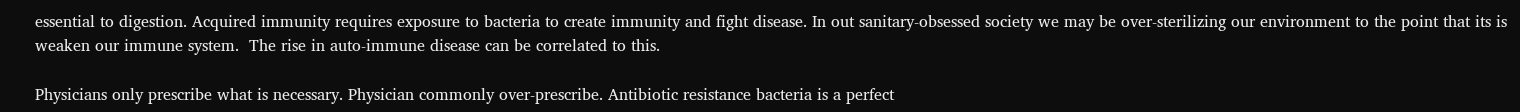essential to digestion. Acquired immunity requires exposure to bacteria to create immunity and fight disease. In out sanitary-obsessed society we may be over-sterilizing our environment to the point that its is weaken our immune system.  The rise in auto-immune disease can be correlated to this.

Physicians only prescribe what is necessary. Physician commonly over-prescribe. Antibiotic resistance bacteria is a perfect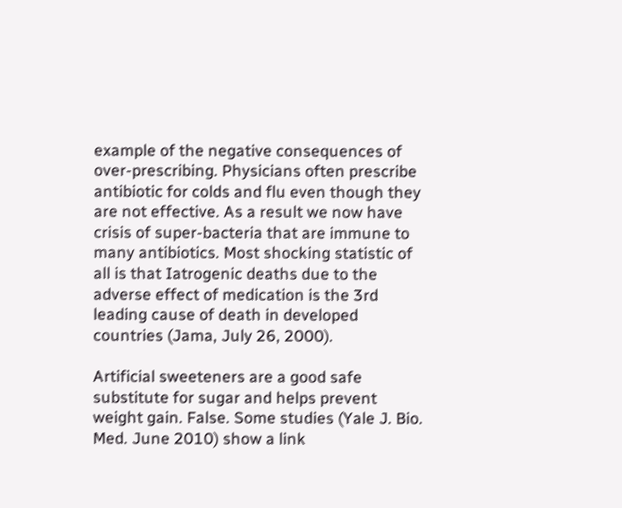example of the negative consequences of over-prescribing. Physicians often prescribe antibiotic for colds and flu even though they are not effective. As a result we now have crisis of super-bacteria that are immune to many antibiotics. Most shocking statistic of all is that Iatrogenic deaths due to the adverse effect of medication is the 3rd leading cause of death in developed countries (Jama, July 26, 2000).

Artificial sweeteners are a good safe substitute for sugar and helps prevent weight gain. False. Some studies (Yale J. Bio. Med. June 2010) show a link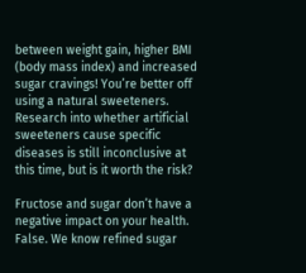between weight gain, higher BMI (body mass index) and increased sugar cravings! You’re better off using a natural sweeteners. Research into whether artificial sweeteners cause specific diseases is still inconclusive at this time, but is it worth the risk?

Fructose and sugar don’t have a negative impact on your health. False. We know refined sugar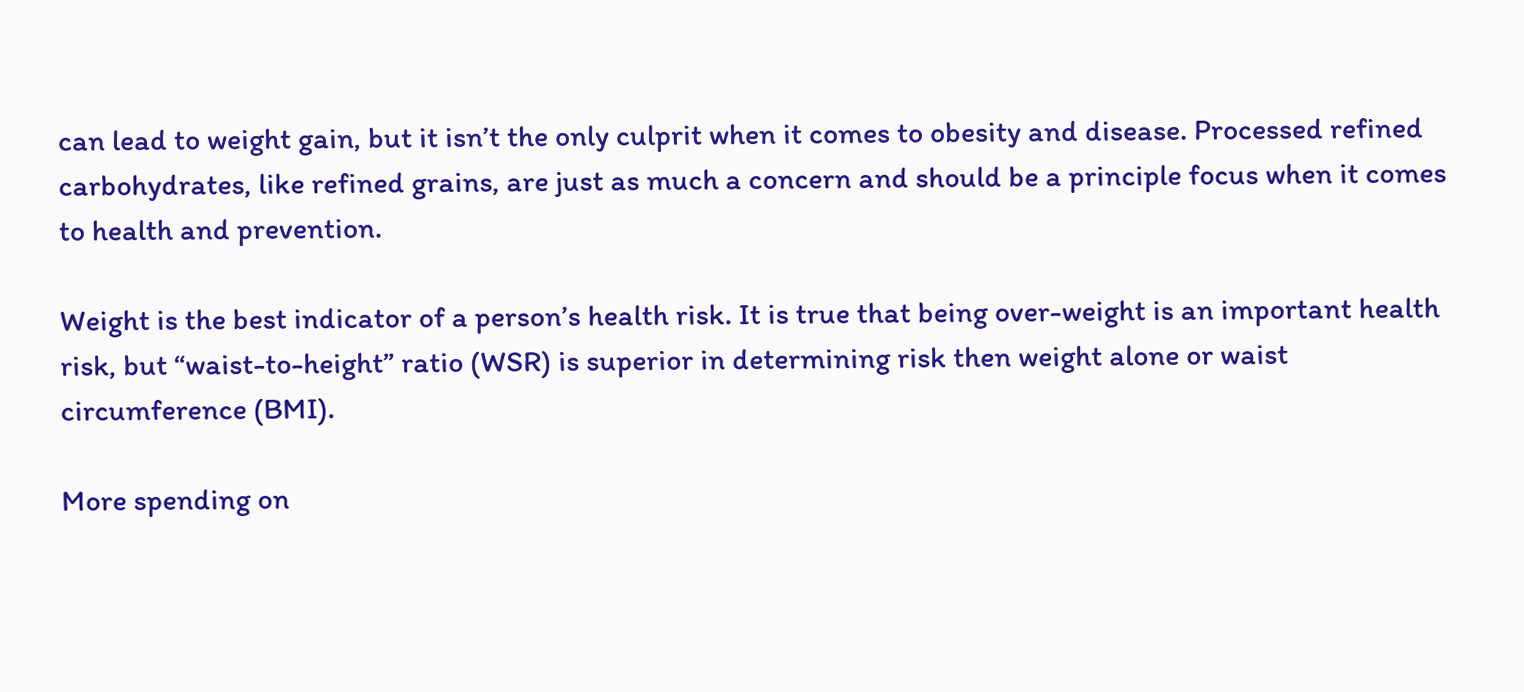can lead to weight gain, but it isn’t the only culprit when it comes to obesity and disease. Processed refined carbohydrates, like refined grains, are just as much a concern and should be a principle focus when it comes to health and prevention.

Weight is the best indicator of a person’s health risk. It is true that being over-weight is an important health risk, but “waist-to-height” ratio (WSR) is superior in determining risk then weight alone or waist circumference (BMI).

More spending on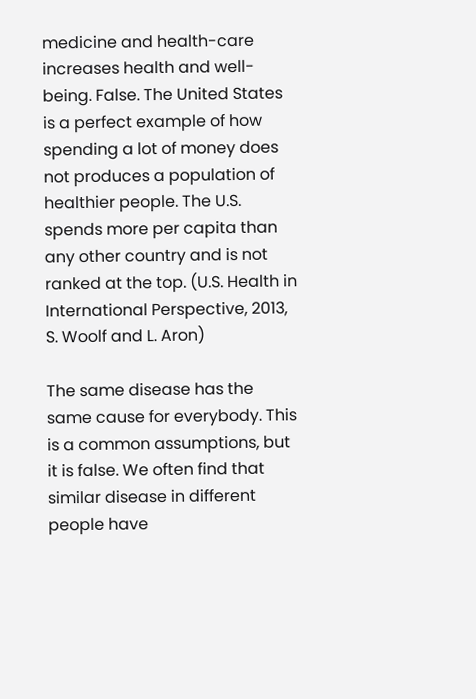medicine and health-care increases health and well-being. False. The United States is a perfect example of how spending a lot of money does not produces a population of healthier people. The U.S. spends more per capita than any other country and is not ranked at the top. (U.S. Health in International Perspective, 2013, S. Woolf and L. Aron)

The same disease has the same cause for everybody. This is a common assumptions, but it is false. We often find that similar disease in different people have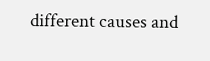different causes and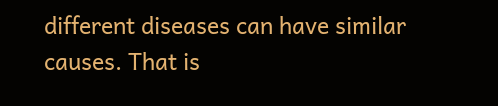different diseases can have similar causes. That is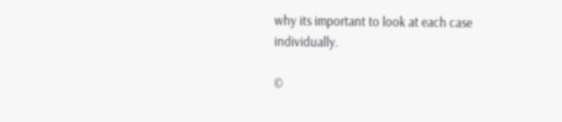why its important to look at each case individually.

©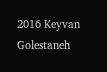2016 Keyvan Golestaneh